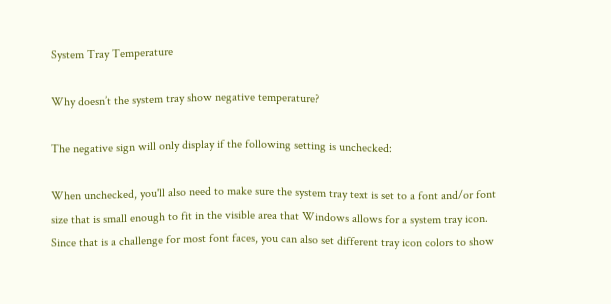System Tray Temperature

Why doesn’t the system tray show negative temperature?

The negative sign will only display if the following setting is unchecked:

When unchecked, you'll also need to make sure the system tray text is set to a font and/or font size that is small enough to fit in the visible area that Windows allows for a system tray icon. Since that is a challenge for most font faces, you can also set different tray icon colors to show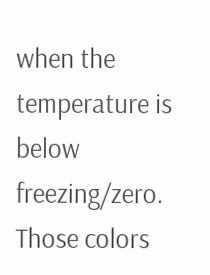when the temperature is below freezing/zero. Those colors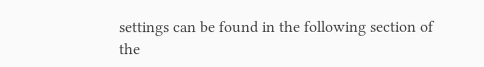settings can be found in the following section of the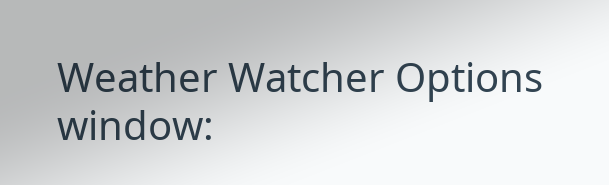Weather Watcher Options window: